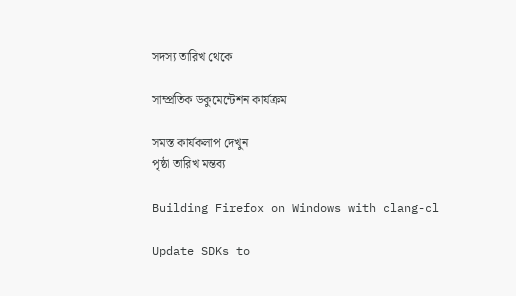সদস্য তারিখ থেকে

সাম্প্রতিক ডকুমেন্টেশন কার্যক্রম

সমস্ত কার্যকলাপ দেখুন
পৃষ্ঠা তারিখ মন্তব্য

Building Firefox on Windows with clang-cl

Update SDKs to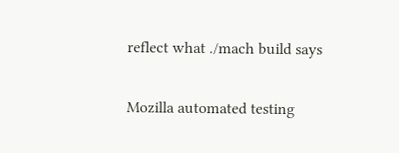reflect what ./mach build says

Mozilla automated testing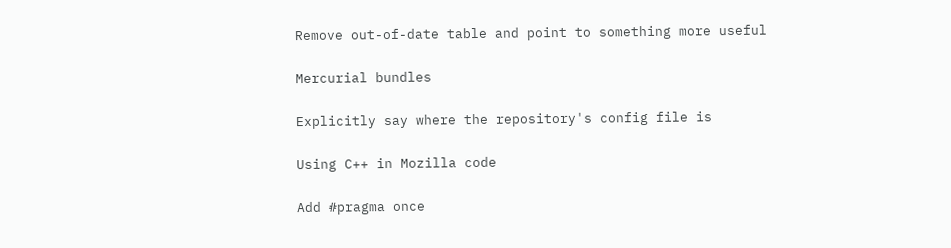Remove out-of-date table and point to something more useful

Mercurial bundles

Explicitly say where the repository's config file is

Using C++ in Mozilla code

Add #pragma once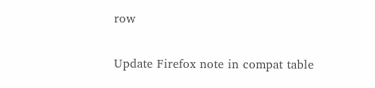row


Update Firefox note in compat table